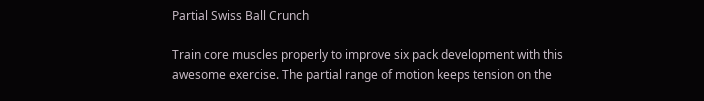Partial Swiss Ball Crunch

Train core muscles properly to improve six pack development with this awesome exercise. The partial range of motion keeps tension on the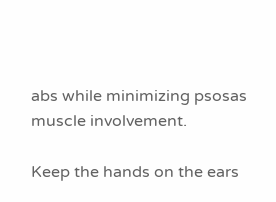abs while minimizing psosas muscle involvement.

Keep the hands on the ears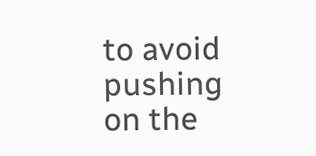to avoid pushing on the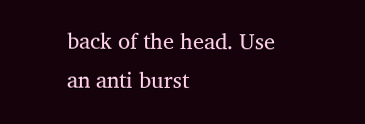back of the head. Use an anti burst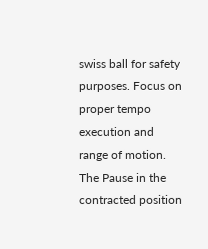swiss ball for safety purposes. Focus on proper tempo execution and range of motion. The Pause in the contracted position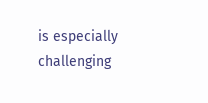is especially challenging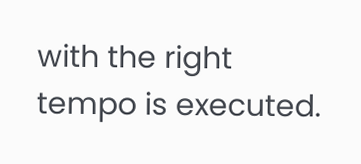with the right tempo is executed.